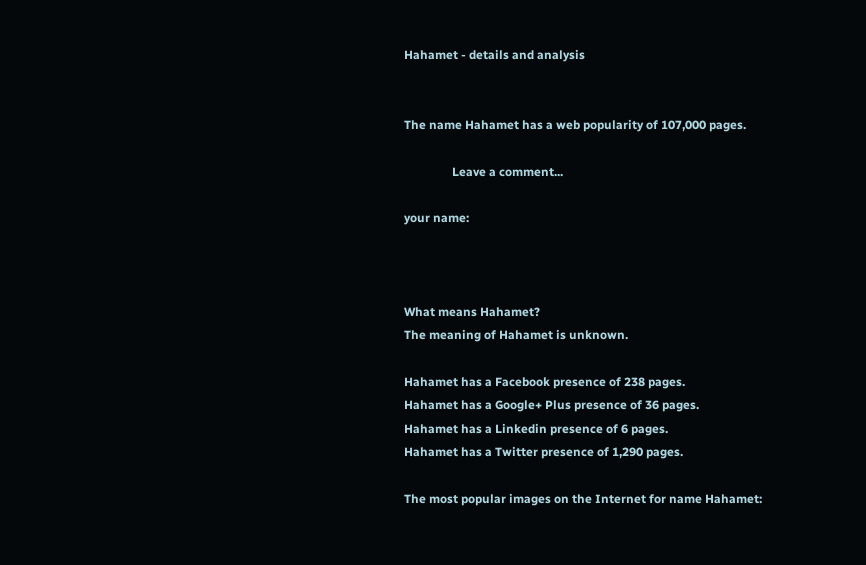Hahamet - details and analysis


The name Hahamet has a web popularity of 107,000 pages.

                Leave a comment...

your name:



What means Hahamet?
The meaning of Hahamet is unknown.

Hahamet has a Facebook presence of 238 pages.
Hahamet has a Google+ Plus presence of 36 pages.
Hahamet has a Linkedin presence of 6 pages.
Hahamet has a Twitter presence of 1,290 pages.

The most popular images on the Internet for name Hahamet: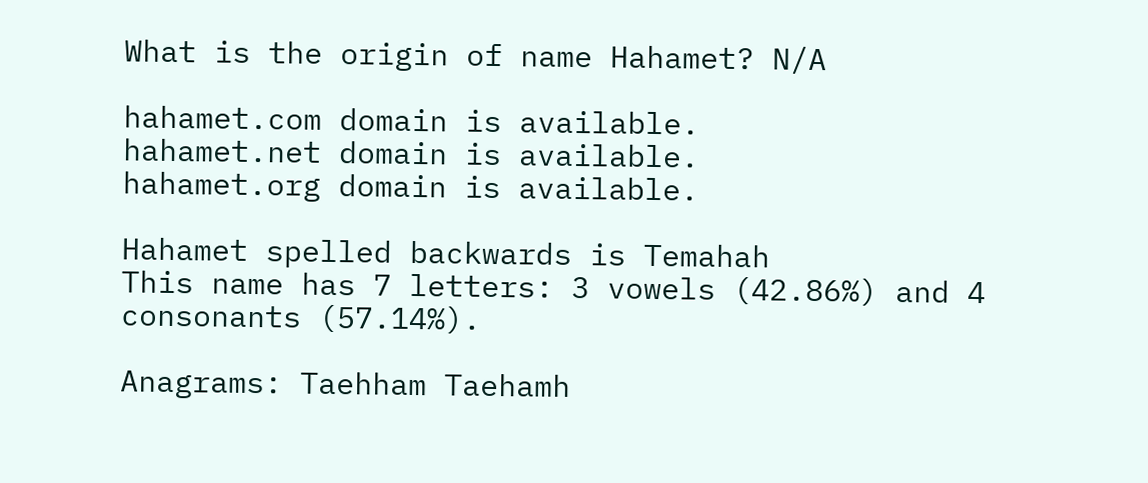What is the origin of name Hahamet? N/A

hahamet.com domain is available.
hahamet.net domain is available.
hahamet.org domain is available.

Hahamet spelled backwards is Temahah
This name has 7 letters: 3 vowels (42.86%) and 4 consonants (57.14%).

Anagrams: Taehham Taehamh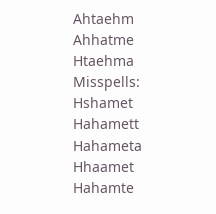Ahtaehm Ahhatme Htaehma
Misspells: Hshamet Hahamett Hahameta Hhaamet Hahamte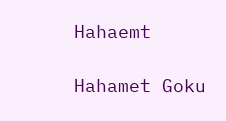Hahaemt

Hahamet Goku